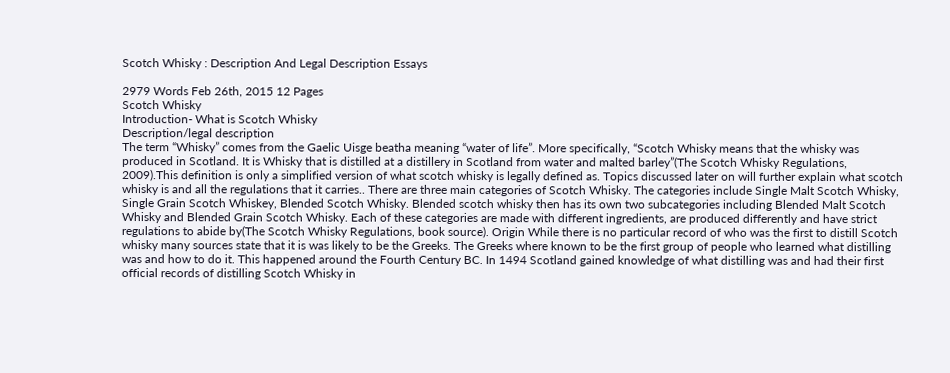Scotch Whisky : Description And Legal Description Essays

2979 Words Feb 26th, 2015 12 Pages
Scotch Whisky
Introduction- What is Scotch Whisky
Description/legal description
The term “Whisky” comes from the Gaelic Uisge beatha meaning “water of life”. More specifically, “Scotch Whisky means that the whisky was produced in Scotland. It is Whisky that is distilled at a distillery in Scotland from water and malted barley”(The Scotch Whisky Regulations, 2009).This definition is only a simplified version of what scotch whisky is legally defined as. Topics discussed later on will further explain what scotch whisky is and all the regulations that it carries.. There are three main categories of Scotch Whisky. The categories include Single Malt Scotch Whisky, Single Grain Scotch Whiskey, Blended Scotch Whisky. Blended scotch whisky then has its own two subcategories including Blended Malt Scotch Whisky and Blended Grain Scotch Whisky. Each of these categories are made with different ingredients, are produced differently and have strict regulations to abide by(The Scotch Whisky Regulations, book source). Origin While there is no particular record of who was the first to distill Scotch whisky many sources state that it is was likely to be the Greeks. The Greeks where known to be the first group of people who learned what distilling was and how to do it. This happened around the Fourth Century BC. In 1494 Scotland gained knowledge of what distilling was and had their first official records of distilling Scotch Whisky in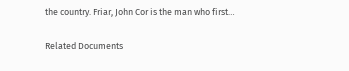the country. Friar, John Cor is the man who first…

Related Documents